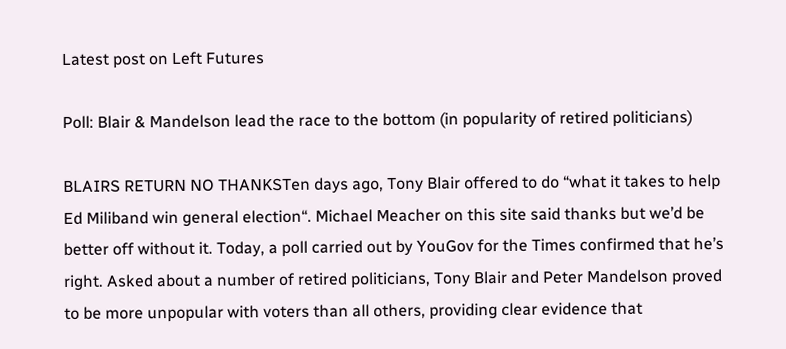Latest post on Left Futures

Poll: Blair & Mandelson lead the race to the bottom (in popularity of retired politicians)

BLAIRS RETURN NO THANKSTen days ago, Tony Blair offered to do “what it takes to help Ed Miliband win general election“. Michael Meacher on this site said thanks but we’d be better off without it. Today, a poll carried out by YouGov for the Times confirmed that he’s right. Asked about a number of retired politicians, Tony Blair and Peter Mandelson proved to be more unpopular with voters than all others, providing clear evidence that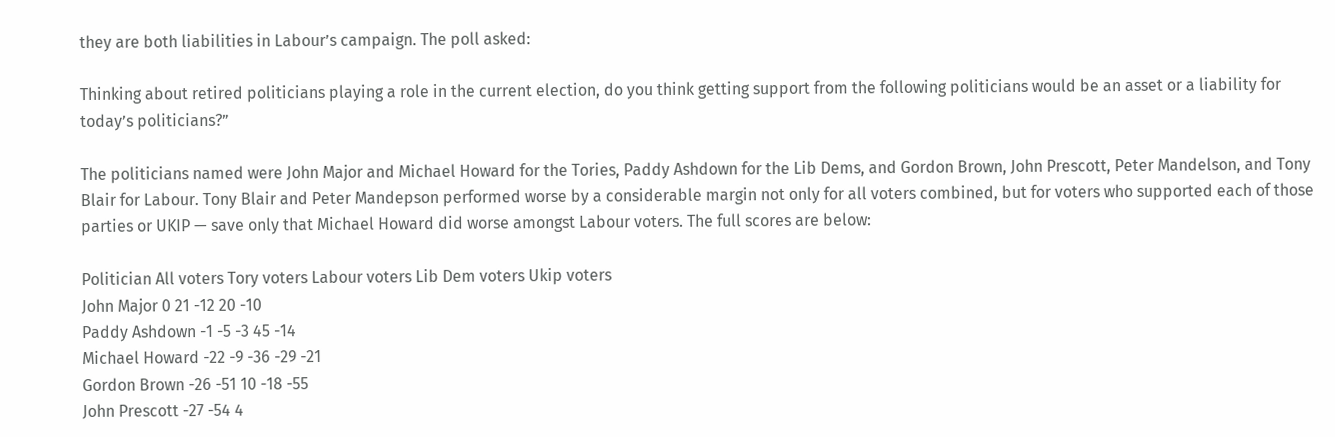they are both liabilities in Labour’s campaign. The poll asked:

Thinking about retired politicians playing a role in the current election, do you think getting support from the following politicians would be an asset or a liability for today’s politicians?”

The politicians named were John Major and Michael Howard for the Tories, Paddy Ashdown for the Lib Dems, and Gordon Brown, John Prescott, Peter Mandelson, and Tony Blair for Labour. Tony Blair and Peter Mandepson performed worse by a considerable margin not only for all voters combined, but for voters who supported each of those parties or UKIP — save only that Michael Howard did worse amongst Labour voters. The full scores are below:

Politician All voters Tory voters Labour voters Lib Dem voters Ukip voters
John Major 0 21 -12 20 -10
Paddy Ashdown -1 -5 -3 45 -14
Michael Howard -22 -9 -36 -29 -21
Gordon Brown -26 -51 10 -18 -55
John Prescott -27 -54 4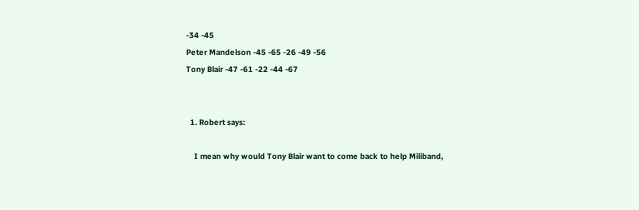-34 -45
Peter Mandelson -45 -65 -26 -49 -56
Tony Blair -47 -61 -22 -44 -67


  1. Robert says:

    I mean why would Tony Blair want to come back to help Miliband,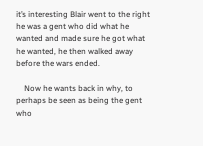it’s interesting Blair went to the right he was a gent who did what he wanted and made sure he got what he wanted, he then walked away before the wars ended.

    Now he wants back in why, to perhaps be seen as being the gent who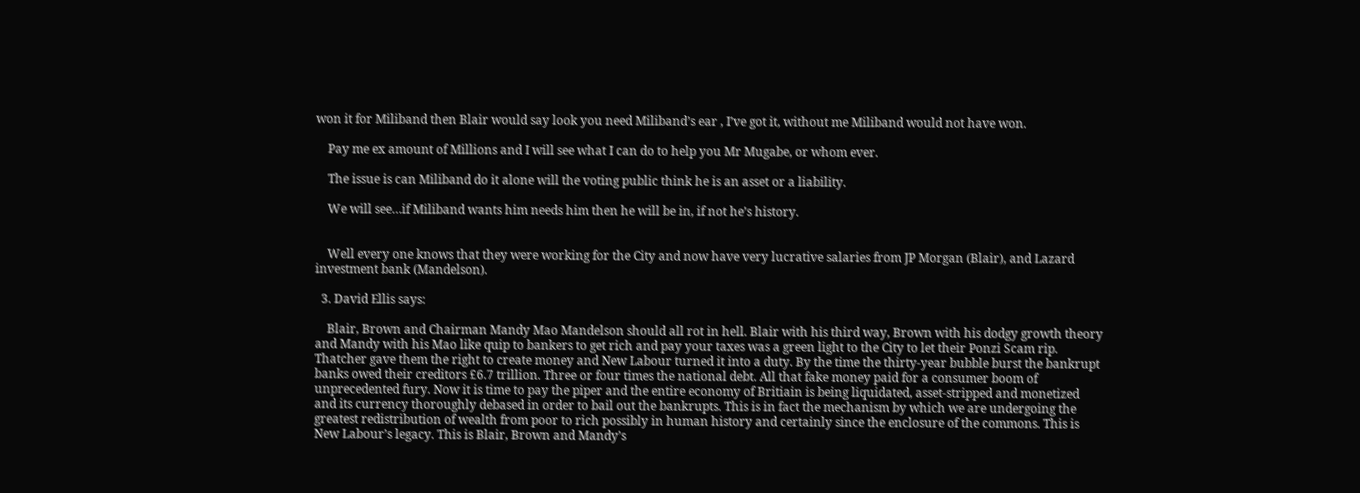won it for Miliband then Blair would say look you need Miliband’s ear , I’ve got it, without me Miliband would not have won.

    Pay me ex amount of Millions and I will see what I can do to help you Mr Mugabe, or whom ever.

    The issue is can Miliband do it alone will the voting public think he is an asset or a liability.

    We will see…if Miliband wants him needs him then he will be in, if not he’s history.


    Well every one knows that they were working for the City and now have very lucrative salaries from JP Morgan (Blair), and Lazard investment bank (Mandelson).

  3. David Ellis says:

    Blair, Brown and Chairman Mandy Mao Mandelson should all rot in hell. Blair with his third way, Brown with his dodgy growth theory and Mandy with his Mao like quip to bankers to get rich and pay your taxes was a green light to the City to let their Ponzi Scam rip. Thatcher gave them the right to create money and New Labour turned it into a duty. By the time the thirty-year bubble burst the bankrupt banks owed their creditors £6.7 trillion. Three or four times the national debt. All that fake money paid for a consumer boom of unprecedented fury. Now it is time to pay the piper and the entire economy of Britiain is being liquidated, asset-stripped and monetized and its currency thoroughly debased in order to bail out the bankrupts. This is in fact the mechanism by which we are undergoing the greatest redistribution of wealth from poor to rich possibly in human history and certainly since the enclosure of the commons. This is New Labour’s legacy. This is Blair, Brown and Mandy’s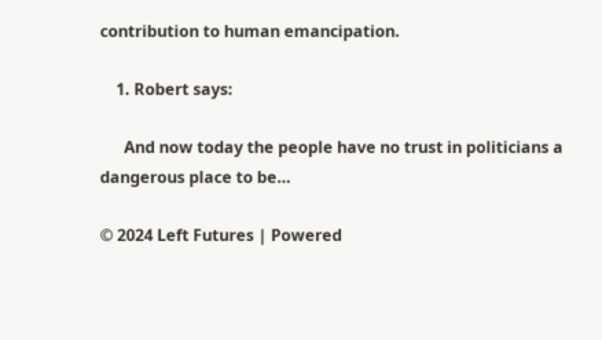contribution to human emancipation.

    1. Robert says:

      And now today the people have no trust in politicians a dangerous place to be…

© 2024 Left Futures | Powered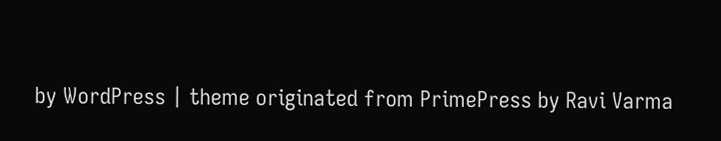by WordPress | theme originated from PrimePress by Ravi Varma